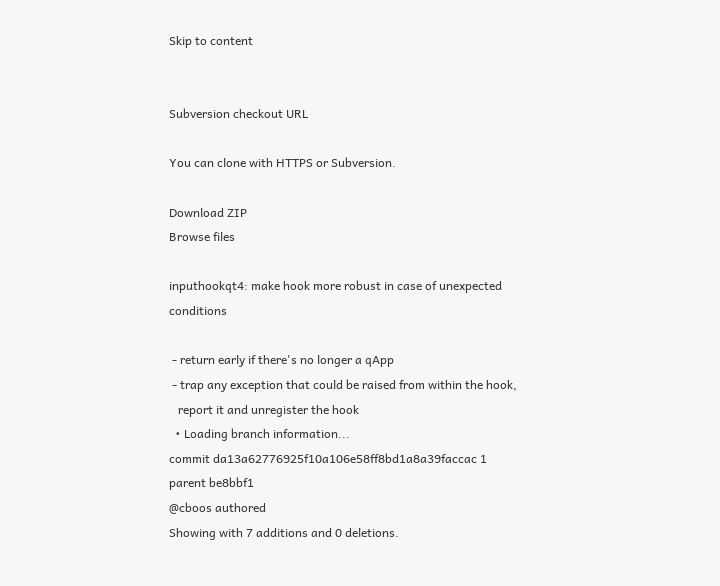Skip to content


Subversion checkout URL

You can clone with HTTPS or Subversion.

Download ZIP
Browse files

inputhookqt4: make hook more robust in case of unexpected conditions

 - return early if there's no longer a qApp
 - trap any exception that could be raised from within the hook,
   report it and unregister the hook
  • Loading branch information...
commit da13a62776925f10a106e58ff8bd1a8a39faccac 1 parent be8bbf1
@cboos authored
Showing with 7 additions and 0 deletions.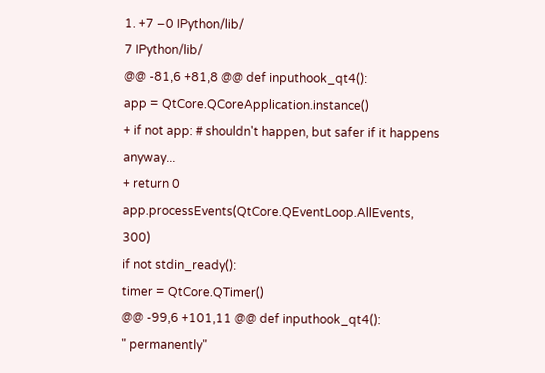1. +7 −0 IPython/lib/
7 IPython/lib/
@@ -81,6 +81,8 @@ def inputhook_qt4():
app = QtCore.QCoreApplication.instance()
+ if not app: # shouldn't happen, but safer if it happens anyway...
+ return 0
app.processEvents(QtCore.QEventLoop.AllEvents, 300)
if not stdin_ready():
timer = QtCore.QTimer()
@@ -99,6 +101,11 @@ def inputhook_qt4():
" permanently"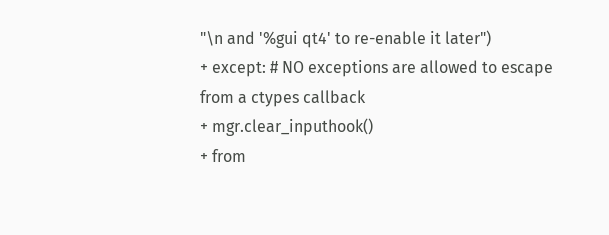"\n and '%gui qt4' to re-enable it later")
+ except: # NO exceptions are allowed to escape from a ctypes callback
+ mgr.clear_inputhook()
+ from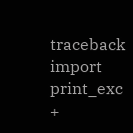traceback import print_exc
+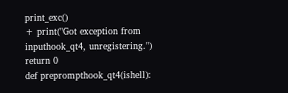print_exc()
+ print("Got exception from inputhook_qt4, unregistering.")
return 0
def preprompthook_qt4(ishell):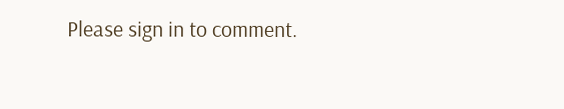Please sign in to comment.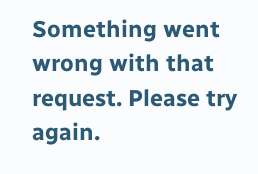Something went wrong with that request. Please try again.